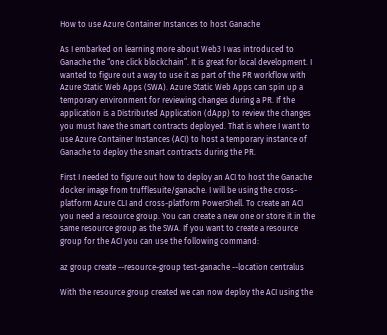How to use Azure Container Instances to host Ganache

As I embarked on learning more about Web3 I was introduced to Ganache the “one click blockchain”. It is great for local development. I wanted to figure out a way to use it as part of the PR workflow with Azure Static Web Apps (SWA). Azure Static Web Apps can spin up a temporary environment for reviewing changes during a PR. If the application is a Distributed Application (dApp) to review the changes you must have the smart contracts deployed. That is where I want to use Azure Container Instances (ACI) to host a temporary instance of Ganache to deploy the smart contracts during the PR.

First I needed to figure out how to deploy an ACI to host the Ganache docker image from trufflesuite/ganache. I will be using the cross-platform Azure CLI and cross-platform PowerShell. To create an ACI you need a resource group. You can create a new one or store it in the same resource group as the SWA. If you want to create a resource group for the ACI you can use the following command:

az group create --resource-group test-ganache --location centralus

With the resource group created we can now deploy the ACI using the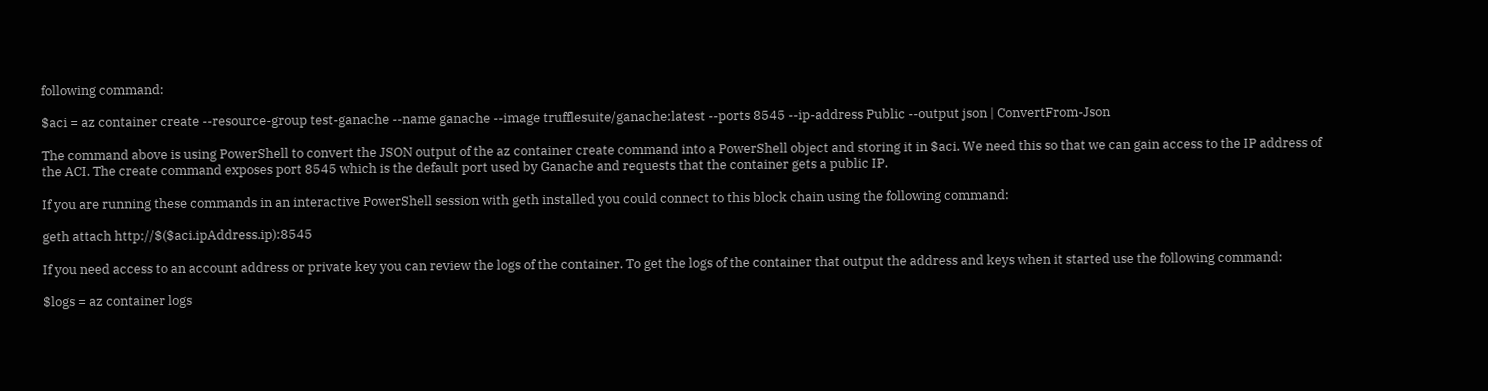following command:

$aci = az container create --resource-group test-ganache --name ganache --image trufflesuite/ganache:latest --ports 8545 --ip-address Public --output json | ConvertFrom-Json

The command above is using PowerShell to convert the JSON output of the az container create command into a PowerShell object and storing it in $aci. We need this so that we can gain access to the IP address of the ACI. The create command exposes port 8545 which is the default port used by Ganache and requests that the container gets a public IP.

If you are running these commands in an interactive PowerShell session with geth installed you could connect to this block chain using the following command:

geth attach http://$($aci.ipAddress.ip):8545

If you need access to an account address or private key you can review the logs of the container. To get the logs of the container that output the address and keys when it started use the following command:

$logs = az container logs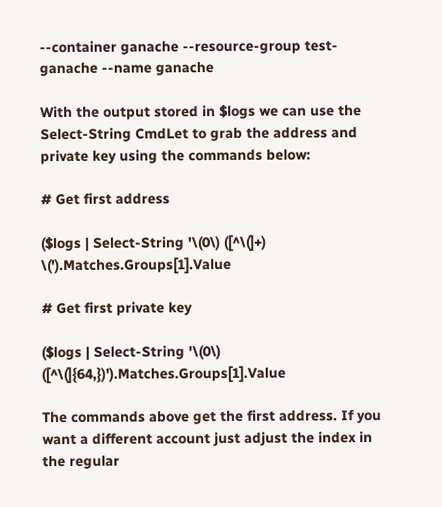--container ganache --resource-group test-ganache --name ganache

With the output stored in $logs we can use the Select-String CmdLet to grab the address and private key using the commands below:

# Get first address

($logs | Select-String '\(0\) ([^\(]+) \(').Matches.Groups[1].Value

# Get first private key

($logs | Select-String '\(0\) ([^\(]{64,})').Matches.Groups[1].Value

The commands above get the first address. If you want a different account just adjust the index in the regular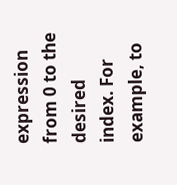expression from 0 to the desired index. For example, to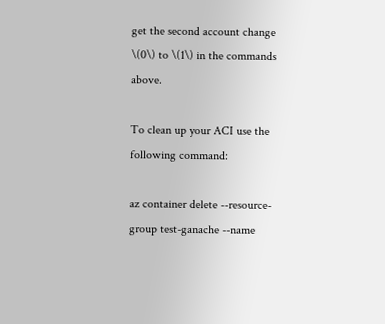get the second account change \(0\) to \(1\) in the commands above.

To clean up your ACI use the following command:

az container delete --resource-group test-ganache --name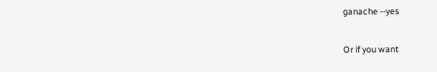ganache --yes

Or if you want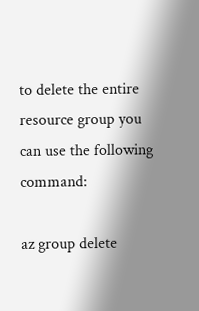to delete the entire resource group you can use the following command:

az group delete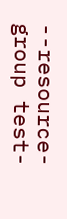--resource-group test-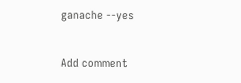ganache --yes


Add comment